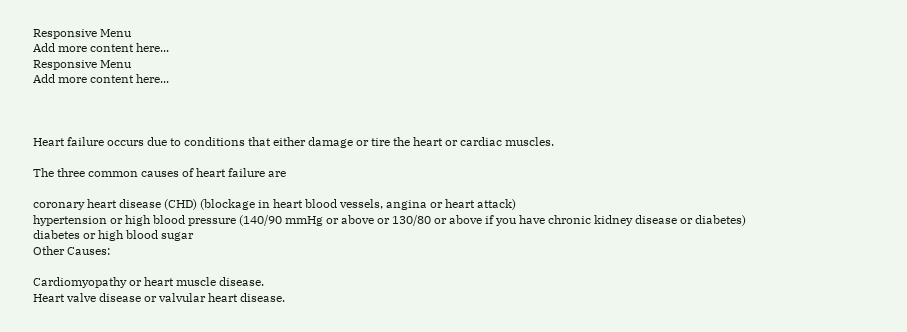Responsive Menu
Add more content here...
Responsive Menu
Add more content here...



Heart failure occurs due to conditions that either damage or tire the heart or cardiac muscles.

The three common causes of heart failure are

coronary heart disease (CHD) (blockage in heart blood vessels, angina or heart attack)
hypertension or high blood pressure (140/90 mmHg or above or 130/80 or above if you have chronic kidney disease or diabetes)
diabetes or high blood sugar
Other Causes:

Cardiomyopathy or heart muscle disease.
Heart valve disease or valvular heart disease.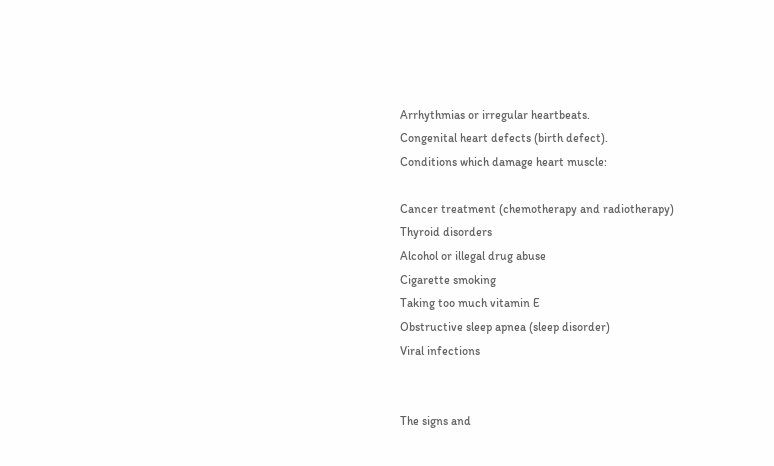Arrhythmias or irregular heartbeats.
Congenital heart defects (birth defect).
Conditions which damage heart muscle:

Cancer treatment (chemotherapy and radiotherapy)
Thyroid disorders
Alcohol or illegal drug abuse
Cigarette smoking
Taking too much vitamin E
Obstructive sleep apnea (sleep disorder)
Viral infections


The signs and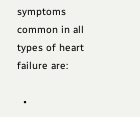symptoms common in all types of heart failure are:

  •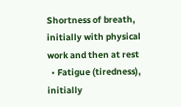Shortness of breath, initially with physical work and then at rest
  • Fatigue (tiredness), initially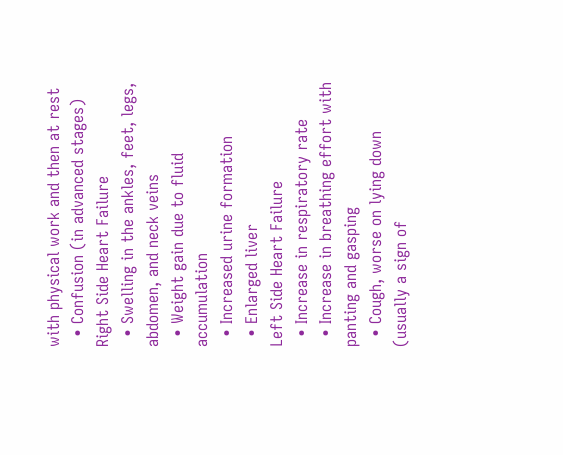with physical work and then at rest
  • Confusion (in advanced stages)
Right Side Heart Failure
  • Swelling in the ankles, feet, legs, abdomen, and neck veins
  • Weight gain due to fluid accumulation
  • Increased urine formation
  • Enlarged liver
Left Side Heart Failure
  • Increase in respiratory rate
  • Increase in breathing effort with panting and gasping
  • Cough, worse on lying down (usually a sign of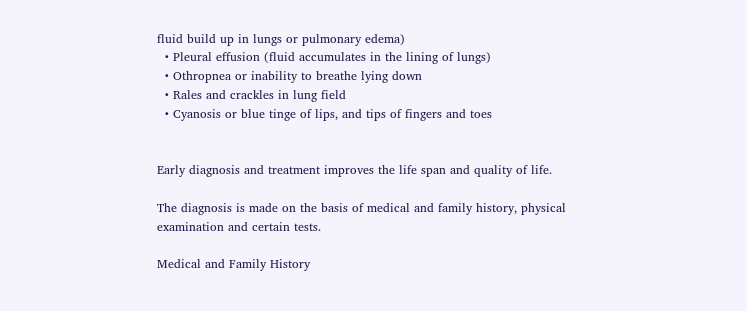fluid build up in lungs or pulmonary edema)
  • Pleural effusion (fluid accumulates in the lining of lungs)
  • Othropnea or inability to breathe lying down
  • Rales and crackles in lung field
  • Cyanosis or blue tinge of lips, and tips of fingers and toes


Early diagnosis and treatment improves the life span and quality of life.

The diagnosis is made on the basis of medical and family history, physical examination and certain tests.

Medical and Family History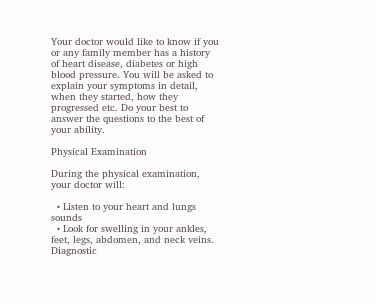Your doctor would like to know if you or any family member has a history of heart disease, diabetes or high blood pressure. You will be asked to explain your symptoms in detail, when they started, how they progressed etc. Do your best to answer the questions to the best of your ability.

Physical Examination

During the physical examination, your doctor will:

  • Listen to your heart and lungs sounds
  • Look for swelling in your ankles, feet, legs, abdomen, and neck veins.
Diagnostic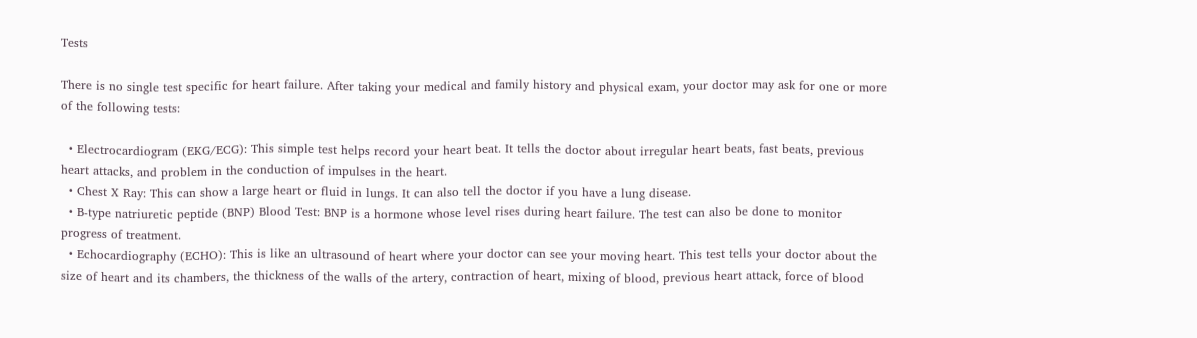Tests

There is no single test specific for heart failure. After taking your medical and family history and physical exam, your doctor may ask for one or more of the following tests:

  • Electrocardiogram (EKG/ECG): This simple test helps record your heart beat. It tells the doctor about irregular heart beats, fast beats, previous heart attacks, and problem in the conduction of impulses in the heart.
  • Chest X Ray: This can show a large heart or fluid in lungs. It can also tell the doctor if you have a lung disease.
  • B-type natriuretic peptide (BNP) Blood Test: BNP is a hormone whose level rises during heart failure. The test can also be done to monitor progress of treatment.
  • Echocardiography (ECHO): This is like an ultrasound of heart where your doctor can see your moving heart. This test tells your doctor about the size of heart and its chambers, the thickness of the walls of the artery, contraction of heart, mixing of blood, previous heart attack, force of blood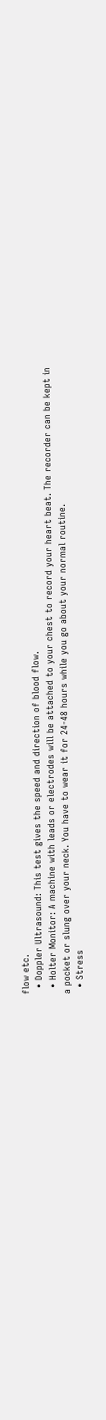flow etc.
  • Doppler Ultrasound: This test gives the speed and direction of blood flow.
  • Holter Monitor: A machine with leads or electrodes will be attached to your chest to record your heart beat. The recorder can be kept in a pocket or slung over your neck. You have to wear it for 24-48 hours while you go about your normal routine.
  • Stress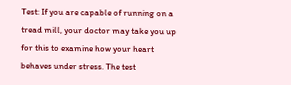Test: If you are capable of running on a tread mill, your doctor may take you up for this to examine how your heart behaves under stress. The test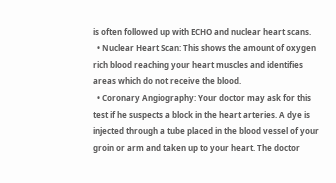is often followed up with ECHO and nuclear heart scans.
  • Nuclear Heart Scan: This shows the amount of oxygen rich blood reaching your heart muscles and identifies areas which do not receive the blood.
  • Coronary Angiography: Your doctor may ask for this test if he suspects a block in the heart arteries. A dye is injected through a tube placed in the blood vessel of your groin or arm and taken up to your heart. The doctor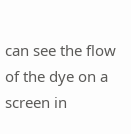can see the flow of the dye on a screen in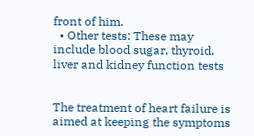front of him.
  • Other tests: These may include blood sugar, thyroid, liver and kidney function tests


The treatment of heart failure is aimed at keeping the symptoms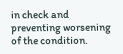in check and preventing worsening of the condition.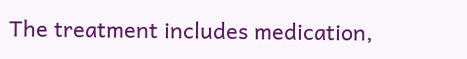The treatment includes medication,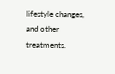lifestyle changes, and other treatments.